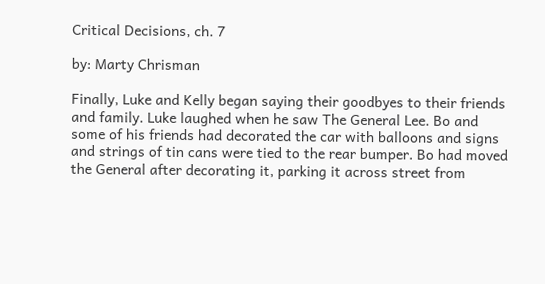Critical Decisions, ch. 7

by: Marty Chrisman

Finally, Luke and Kelly began saying their goodbyes to their friends and family. Luke laughed when he saw The General Lee. Bo and some of his friends had decorated the car with balloons and signs and strings of tin cans were tied to the rear bumper. Bo had moved the General after decorating it, parking it across street from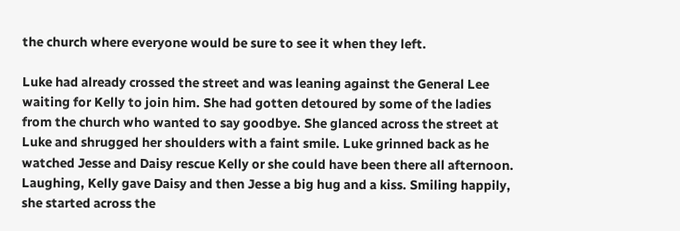the church where everyone would be sure to see it when they left.

Luke had already crossed the street and was leaning against the General Lee waiting for Kelly to join him. She had gotten detoured by some of the ladies from the church who wanted to say goodbye. She glanced across the street at Luke and shrugged her shoulders with a faint smile. Luke grinned back as he watched Jesse and Daisy rescue Kelly or she could have been there all afternoon. Laughing, Kelly gave Daisy and then Jesse a big hug and a kiss. Smiling happily, she started across the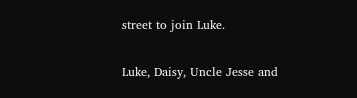street to join Luke.

Luke, Daisy, Uncle Jesse and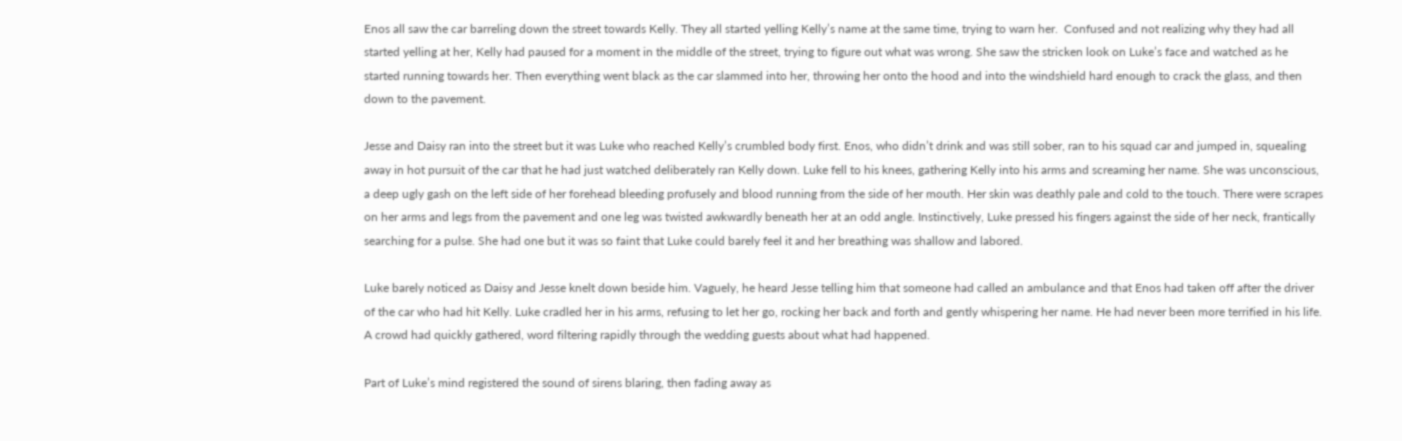Enos all saw the car barreling down the street towards Kelly. They all started yelling Kelly’s name at the same time, trying to warn her.  Confused and not realizing why they had all started yelling at her, Kelly had paused for a moment in the middle of the street, trying to figure out what was wrong. She saw the stricken look on Luke’s face and watched as he started running towards her. Then everything went black as the car slammed into her, throwing her onto the hood and into the windshield hard enough to crack the glass, and then down to the pavement.

Jesse and Daisy ran into the street but it was Luke who reached Kelly’s crumbled body first. Enos, who didn’t drink and was still sober, ran to his squad car and jumped in, squealing away in hot pursuit of the car that he had just watched deliberately ran Kelly down. Luke fell to his knees, gathering Kelly into his arms and screaming her name. She was unconscious, a deep ugly gash on the left side of her forehead bleeding profusely and blood running from the side of her mouth. Her skin was deathly pale and cold to the touch. There were scrapes on her arms and legs from the pavement and one leg was twisted awkwardly beneath her at an odd angle. Instinctively, Luke pressed his fingers against the side of her neck, frantically searching for a pulse. She had one but it was so faint that Luke could barely feel it and her breathing was shallow and labored.

Luke barely noticed as Daisy and Jesse knelt down beside him. Vaguely, he heard Jesse telling him that someone had called an ambulance and that Enos had taken off after the driver of the car who had hit Kelly. Luke cradled her in his arms, refusing to let her go, rocking her back and forth and gently whispering her name. He had never been more terrified in his life. A crowd had quickly gathered, word filtering rapidly through the wedding guests about what had happened.

Part of Luke’s mind registered the sound of sirens blaring, then fading away as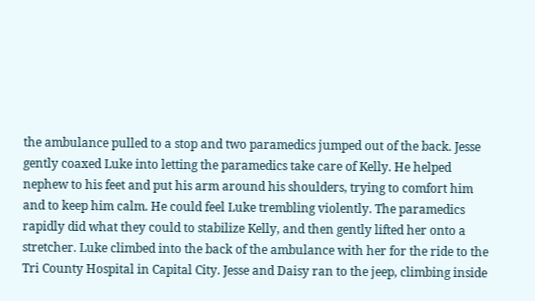the ambulance pulled to a stop and two paramedics jumped out of the back. Jesse gently coaxed Luke into letting the paramedics take care of Kelly. He helped nephew to his feet and put his arm around his shoulders, trying to comfort him and to keep him calm. He could feel Luke trembling violently. The paramedics rapidly did what they could to stabilize Kelly, and then gently lifted her onto a stretcher. Luke climbed into the back of the ambulance with her for the ride to the Tri County Hospital in Capital City. Jesse and Daisy ran to the jeep, climbing inside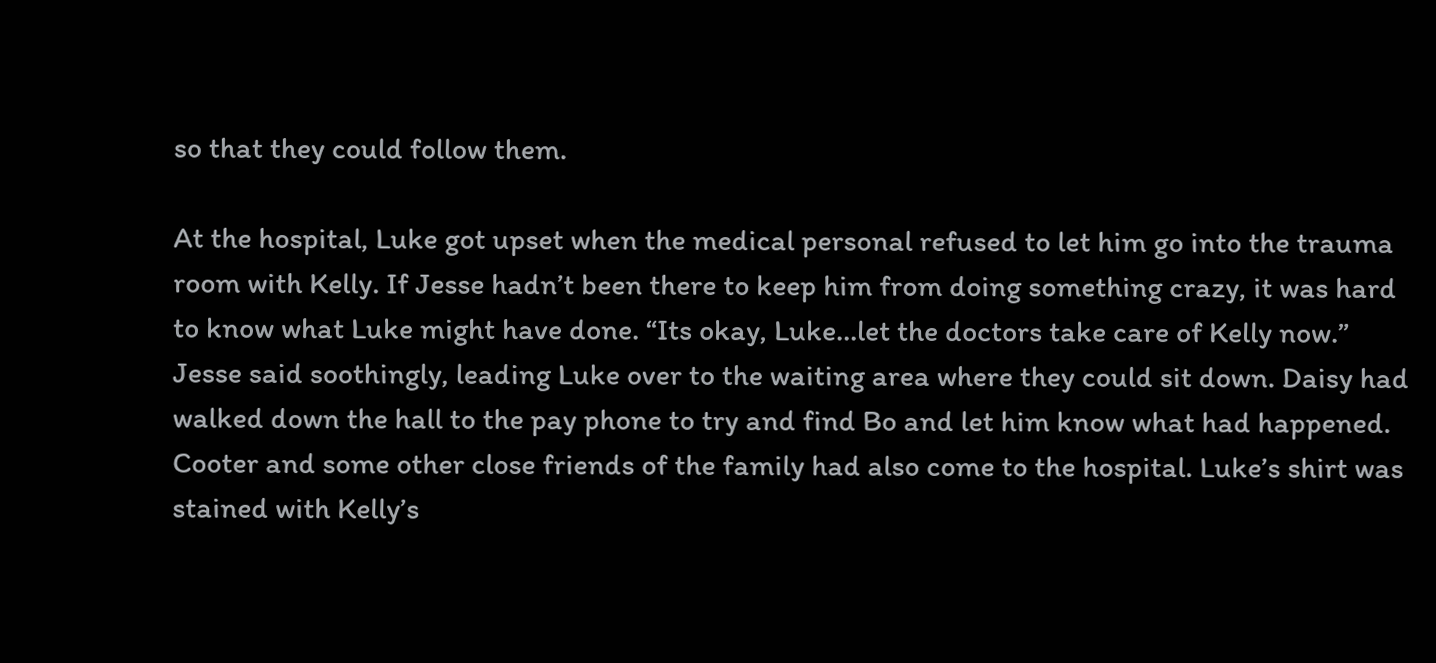so that they could follow them.

At the hospital, Luke got upset when the medical personal refused to let him go into the trauma room with Kelly. If Jesse hadn’t been there to keep him from doing something crazy, it was hard to know what Luke might have done. “Its okay, Luke…let the doctors take care of Kelly now.” Jesse said soothingly, leading Luke over to the waiting area where they could sit down. Daisy had walked down the hall to the pay phone to try and find Bo and let him know what had happened. Cooter and some other close friends of the family had also come to the hospital. Luke’s shirt was stained with Kelly’s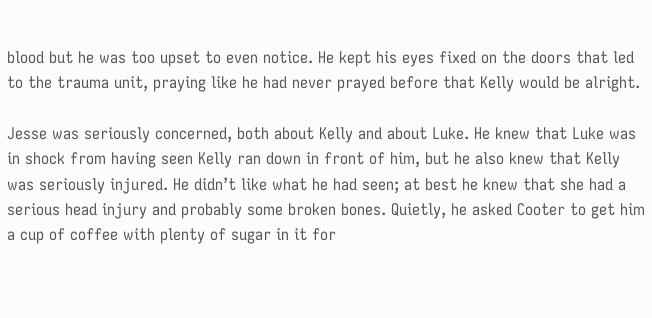blood but he was too upset to even notice. He kept his eyes fixed on the doors that led to the trauma unit, praying like he had never prayed before that Kelly would be alright.

Jesse was seriously concerned, both about Kelly and about Luke. He knew that Luke was in shock from having seen Kelly ran down in front of him, but he also knew that Kelly was seriously injured. He didn’t like what he had seen; at best he knew that she had a serious head injury and probably some broken bones. Quietly, he asked Cooter to get him a cup of coffee with plenty of sugar in it for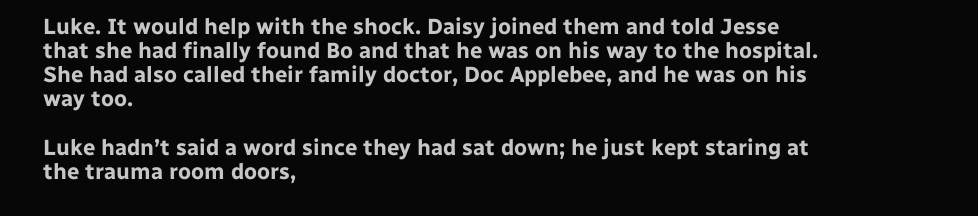Luke. It would help with the shock. Daisy joined them and told Jesse that she had finally found Bo and that he was on his way to the hospital. She had also called their family doctor, Doc Applebee, and he was on his way too.

Luke hadn’t said a word since they had sat down; he just kept staring at the trauma room doors,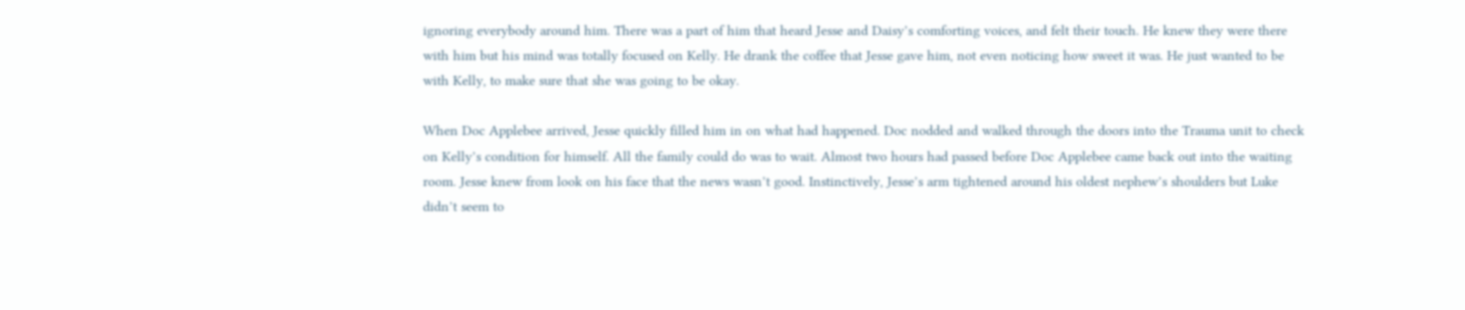ignoring everybody around him. There was a part of him that heard Jesse and Daisy’s comforting voices, and felt their touch. He knew they were there with him but his mind was totally focused on Kelly. He drank the coffee that Jesse gave him, not even noticing how sweet it was. He just wanted to be with Kelly, to make sure that she was going to be okay.

When Doc Applebee arrived, Jesse quickly filled him in on what had happened. Doc nodded and walked through the doors into the Trauma unit to check on Kelly’s condition for himself. All the family could do was to wait. Almost two hours had passed before Doc Applebee came back out into the waiting room. Jesse knew from look on his face that the news wasn’t good. Instinctively, Jesse’s arm tightened around his oldest nephew’s shoulders but Luke didn’t seem to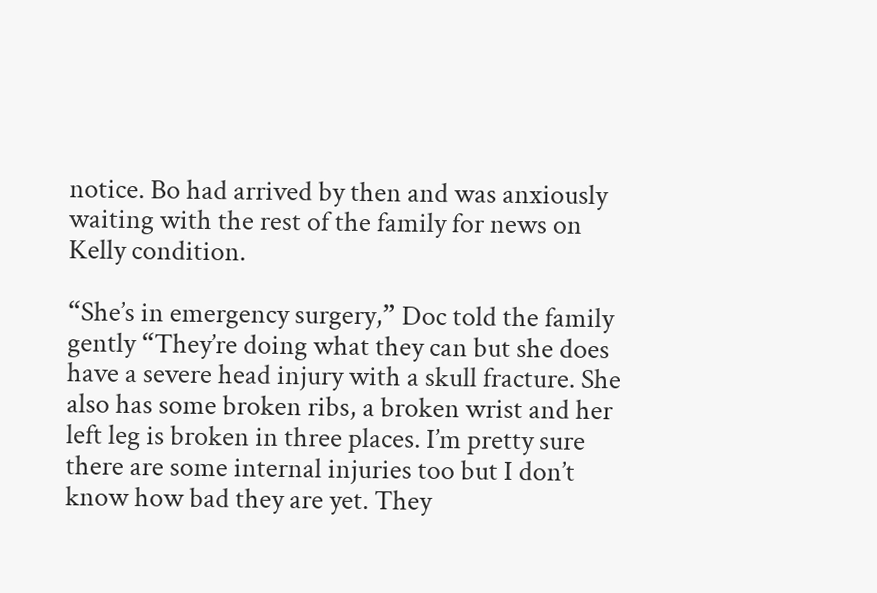notice. Bo had arrived by then and was anxiously waiting with the rest of the family for news on Kelly condition.

“She’s in emergency surgery,” Doc told the family gently “They’re doing what they can but she does have a severe head injury with a skull fracture. She also has some broken ribs, a broken wrist and her left leg is broken in three places. I’m pretty sure there are some internal injuries too but I don’t know how bad they are yet. They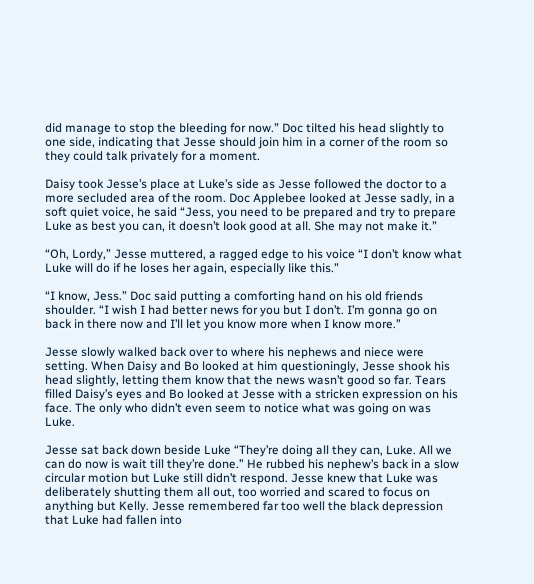did manage to stop the bleeding for now.” Doc tilted his head slightly to one side, indicating that Jesse should join him in a corner of the room so they could talk privately for a moment.

Daisy took Jesse’s place at Luke’s side as Jesse followed the doctor to a more secluded area of the room. Doc Applebee looked at Jesse sadly, in a soft quiet voice, he said “Jess, you need to be prepared and try to prepare Luke as best you can, it doesn’t look good at all. She may not make it.”

“Oh, Lordy,” Jesse muttered, a ragged edge to his voice “I don’t know what Luke will do if he loses her again, especially like this.”

“I know, Jess.” Doc said putting a comforting hand on his old friends shoulder. “I wish I had better news for you but I don’t. I’m gonna go on back in there now and I’ll let you know more when I know more.”

Jesse slowly walked back over to where his nephews and niece were setting. When Daisy and Bo looked at him questioningly, Jesse shook his head slightly, letting them know that the news wasn’t good so far. Tears filled Daisy’s eyes and Bo looked at Jesse with a stricken expression on his face. The only who didn’t even seem to notice what was going on was Luke.

Jesse sat back down beside Luke “They’re doing all they can, Luke. All we can do now is wait till they’re done.” He rubbed his nephew’s back in a slow circular motion but Luke still didn’t respond. Jesse knew that Luke was deliberately shutting them all out, too worried and scared to focus on anything but Kelly. Jesse remembered far too well the black depression that Luke had fallen into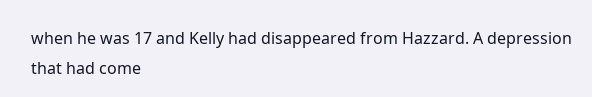when he was 17 and Kelly had disappeared from Hazzard. A depression that had come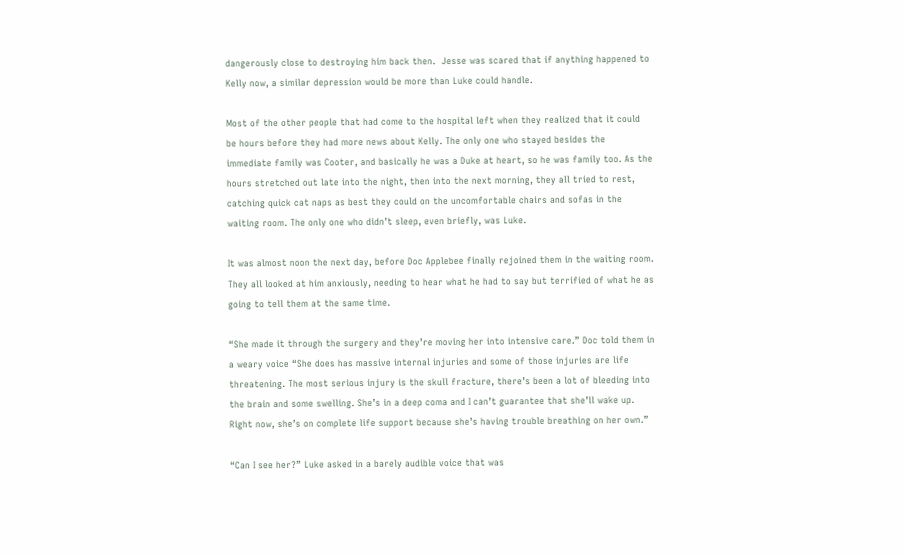dangerously close to destroying him back then.  Jesse was scared that if anything happened to Kelly now, a similar depression would be more than Luke could handle.

Most of the other people that had come to the hospital left when they realized that it could be hours before they had more news about Kelly. The only one who stayed besides the immediate family was Cooter, and basically he was a Duke at heart, so he was family too. As the hours stretched out late into the night, then into the next morning, they all tried to rest, catching quick cat naps as best they could on the uncomfortable chairs and sofas in the waiting room. The only one who didn’t sleep, even briefly, was Luke.

It was almost noon the next day, before Doc Applebee finally rejoined them in the waiting room. They all looked at him anxiously, needing to hear what he had to say but terrified of what he as going to tell them at the same time.

“She made it through the surgery and they’re moving her into intensive care.” Doc told them in a weary voice “She does has massive internal injuries and some of those injuries are life threatening. The most serious injury is the skull fracture, there’s been a lot of bleeding into the brain and some swelling. She’s in a deep coma and I can’t guarantee that she’ll wake up. Right now, she’s on complete life support because she’s having trouble breathing on her own.”

“Can I see her?” Luke asked in a barely audible voice that was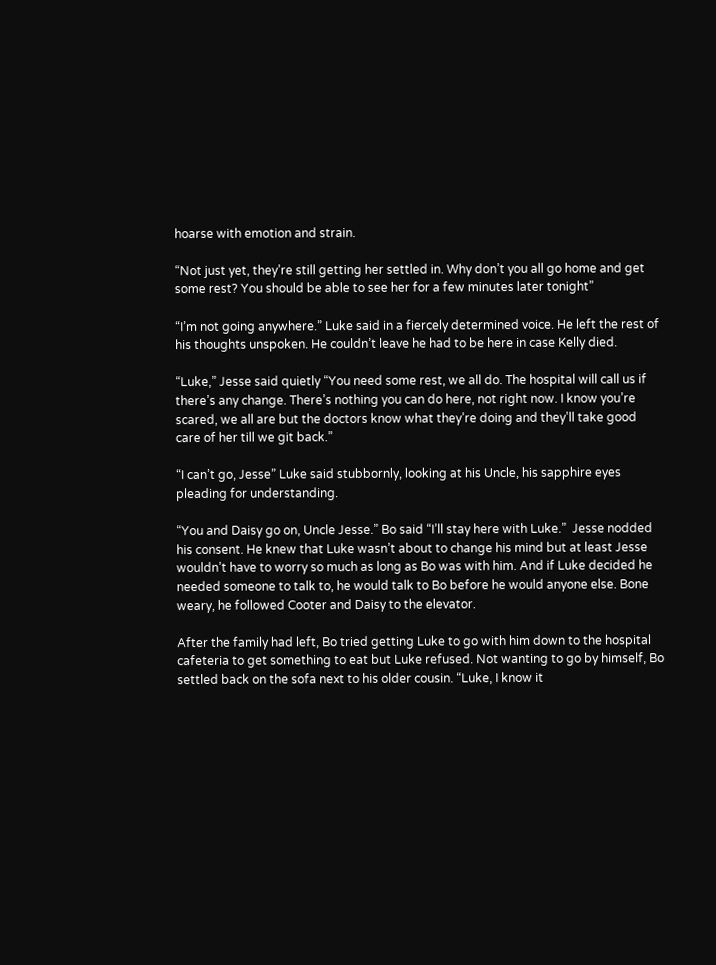hoarse with emotion and strain.

“Not just yet, they’re still getting her settled in. Why don’t you all go home and get some rest? You should be able to see her for a few minutes later tonight”

“I’m not going anywhere.” Luke said in a fiercely determined voice. He left the rest of his thoughts unspoken. He couldn’t leave he had to be here in case Kelly died.

“Luke,” Jesse said quietly “You need some rest, we all do. The hospital will call us if there’s any change. There’s nothing you can do here, not right now. I know you’re scared, we all are but the doctors know what they’re doing and they’ll take good care of her till we git back.”

“I can’t go, Jesse” Luke said stubbornly, looking at his Uncle, his sapphire eyes pleading for understanding.

“You and Daisy go on, Uncle Jesse.” Bo said “I’ll stay here with Luke.”  Jesse nodded his consent. He knew that Luke wasn’t about to change his mind but at least Jesse wouldn’t have to worry so much as long as Bo was with him. And if Luke decided he needed someone to talk to, he would talk to Bo before he would anyone else. Bone weary, he followed Cooter and Daisy to the elevator.

After the family had left, Bo tried getting Luke to go with him down to the hospital cafeteria to get something to eat but Luke refused. Not wanting to go by himself, Bo settled back on the sofa next to his older cousin. “Luke, I know it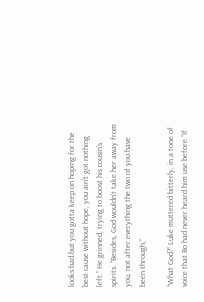looks bad but you gotta keep on hoping for the best cause without hope, you ain’t got nothing left.” He grinned, trying to boost his cousin’s spirits. “Besides, God wouldn’t take her away from you, not after everything the two of you have been through,”

“What God?” Luke muttered bitterly, in a tone of voice that Bo had never heard him use before “If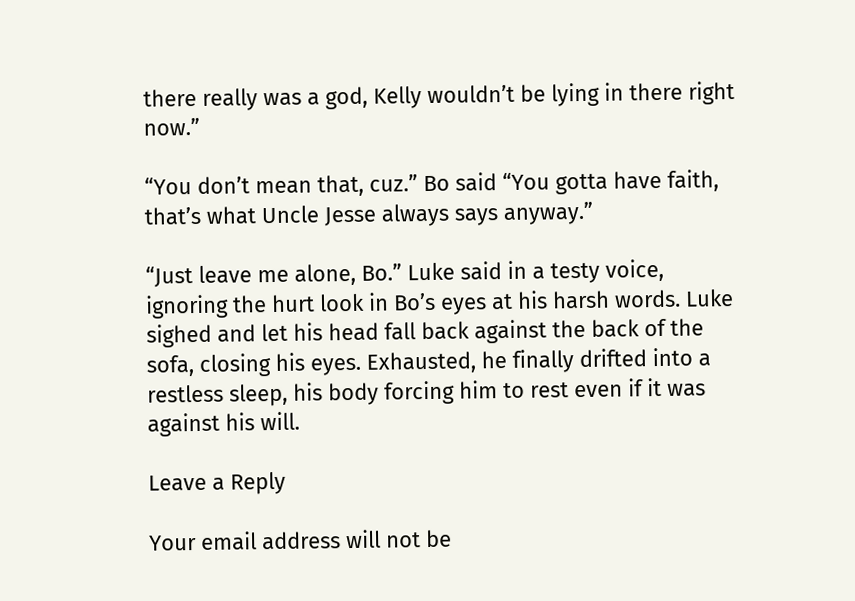there really was a god, Kelly wouldn’t be lying in there right now.”

“You don’t mean that, cuz.” Bo said “You gotta have faith, that’s what Uncle Jesse always says anyway.”

“Just leave me alone, Bo.” Luke said in a testy voice, ignoring the hurt look in Bo’s eyes at his harsh words. Luke sighed and let his head fall back against the back of the sofa, closing his eyes. Exhausted, he finally drifted into a restless sleep, his body forcing him to rest even if it was against his will.

Leave a Reply

Your email address will not be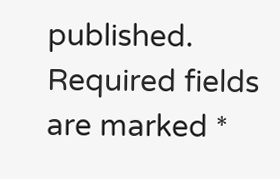published. Required fields are marked *